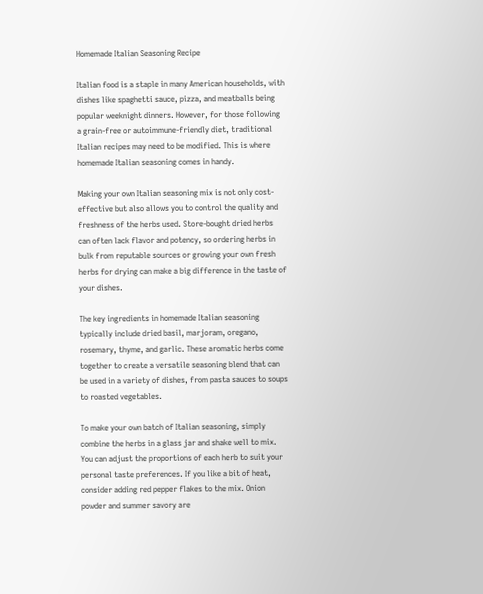Homemade Italian Seasoning Recipe

Italian food is a staple in many American households, with dishes like spaghetti sauce, pizza, and meatballs being popular weeknight dinners. However, for those following a grain-free or autoimmune-friendly diet, traditional Italian recipes may need to be modified. This is where homemade Italian seasoning comes in handy.

Making your own Italian seasoning mix is not only cost-effective but also allows you to control the quality and freshness of the herbs used. Store-bought dried herbs can often lack flavor and potency, so ordering herbs in bulk from reputable sources or growing your own fresh herbs for drying can make a big difference in the taste of your dishes.

The key ingredients in homemade Italian seasoning typically include dried basil, marjoram, oregano, rosemary, thyme, and garlic. These aromatic herbs come together to create a versatile seasoning blend that can be used in a variety of dishes, from pasta sauces to soups to roasted vegetables.

To make your own batch of Italian seasoning, simply combine the herbs in a glass jar and shake well to mix. You can adjust the proportions of each herb to suit your personal taste preferences. If you like a bit of heat, consider adding red pepper flakes to the mix. Onion powder and summer savory are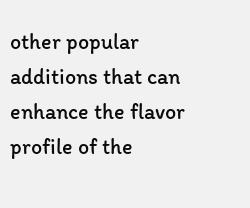other popular additions that can enhance the flavor profile of the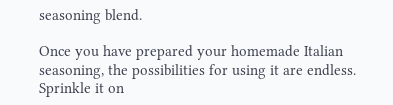seasoning blend.

Once you have prepared your homemade Italian seasoning, the possibilities for using it are endless. Sprinkle it on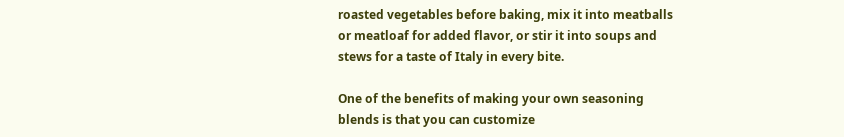roasted vegetables before baking, mix it into meatballs or meatloaf for added flavor, or stir it into soups and stews for a taste of Italy in every bite.

One of the benefits of making your own seasoning blends is that you can customize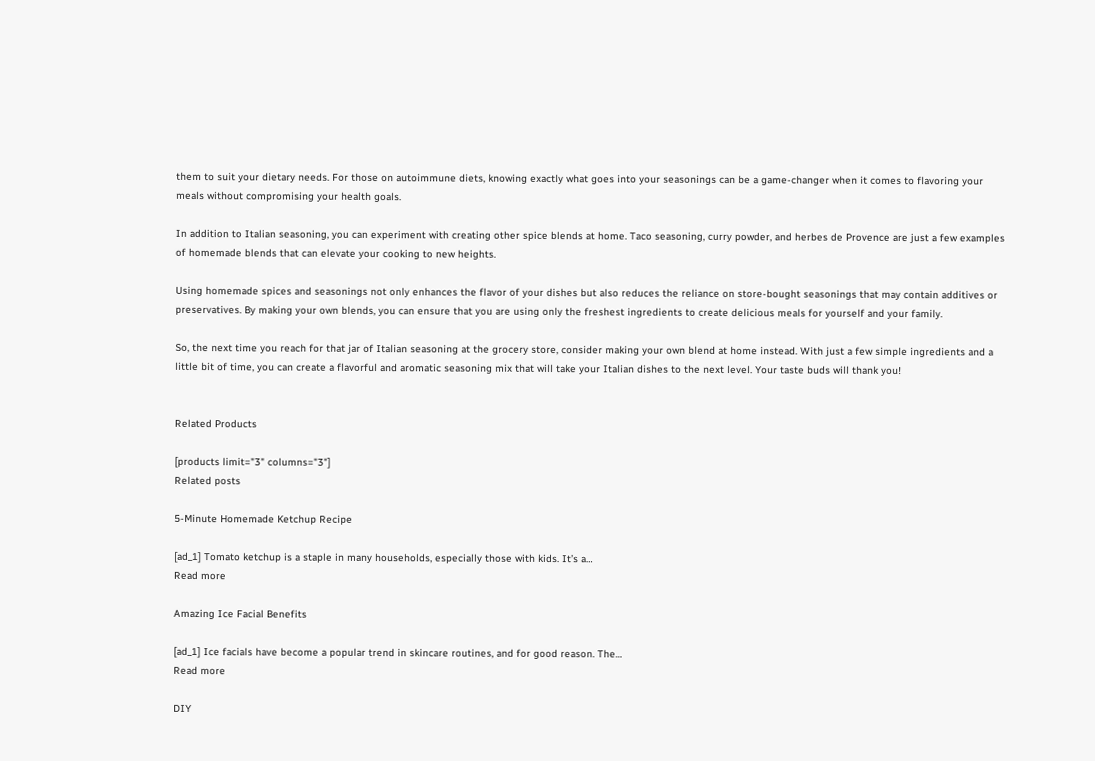them to suit your dietary needs. For those on autoimmune diets, knowing exactly what goes into your seasonings can be a game-changer when it comes to flavoring your meals without compromising your health goals.

In addition to Italian seasoning, you can experiment with creating other spice blends at home. Taco seasoning, curry powder, and herbes de Provence are just a few examples of homemade blends that can elevate your cooking to new heights.

Using homemade spices and seasonings not only enhances the flavor of your dishes but also reduces the reliance on store-bought seasonings that may contain additives or preservatives. By making your own blends, you can ensure that you are using only the freshest ingredients to create delicious meals for yourself and your family.

So, the next time you reach for that jar of Italian seasoning at the grocery store, consider making your own blend at home instead. With just a few simple ingredients and a little bit of time, you can create a flavorful and aromatic seasoning mix that will take your Italian dishes to the next level. Your taste buds will thank you!


Related Products

[products limit="3" columns="3"]
Related posts

5-Minute Homemade Ketchup Recipe

[ad_1] Tomato ketchup is a staple in many households, especially those with kids. It’s a…
Read more

Amazing Ice Facial Benefits

[ad_1] Ice facials have become a popular trend in skincare routines, and for good reason. The…
Read more

DIY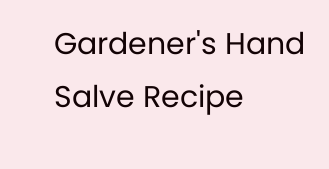Gardener's Hand Salve Recipe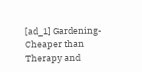[ad_1] Gardening- Cheaper than Therapy and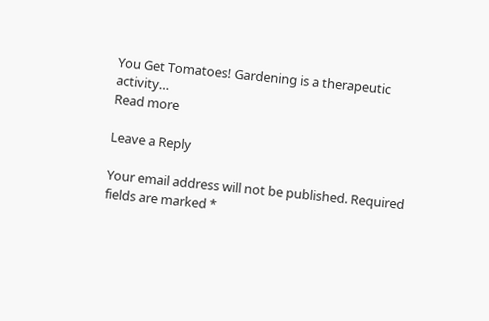You Get Tomatoes! Gardening is a therapeutic activity…
Read more

Leave a Reply

Your email address will not be published. Required fields are marked *